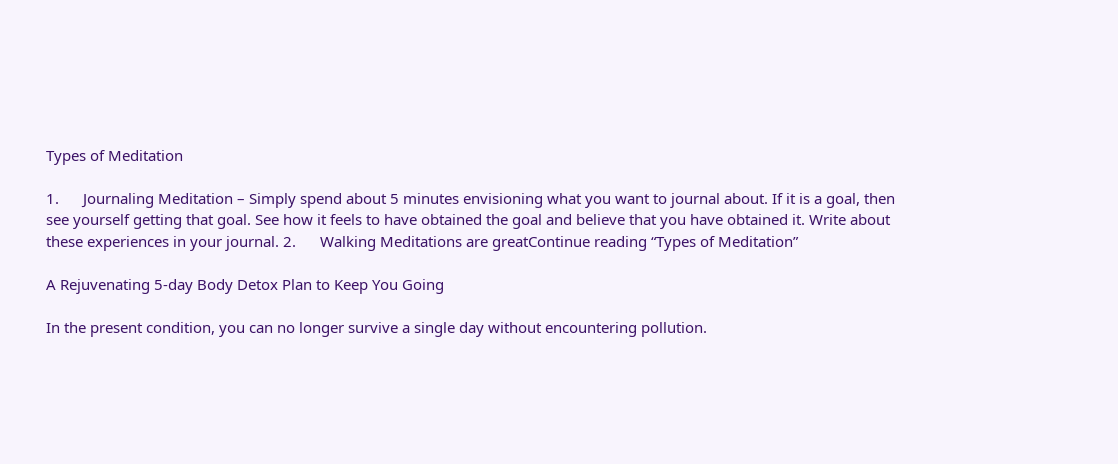Types of Meditation

1.      Journaling Meditation – Simply spend about 5 minutes envisioning what you want to journal about. If it is a goal, then see yourself getting that goal. See how it feels to have obtained the goal and believe that you have obtained it. Write about these experiences in your journal. 2.      Walking Meditations are greatContinue reading “Types of Meditation”

A Rejuvenating 5-day Body Detox Plan to Keep You Going

In the present condition, you can no longer survive a single day without encountering pollution.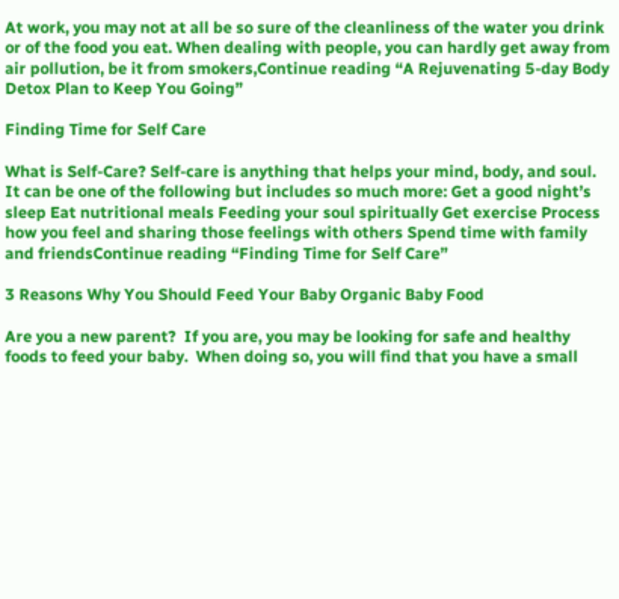At work, you may not at all be so sure of the cleanliness of the water you drink or of the food you eat. When dealing with people, you can hardly get away from air pollution, be it from smokers,Continue reading “A Rejuvenating 5-day Body Detox Plan to Keep You Going”

Finding Time for Self Care

What is Self-Care? Self-care is anything that helps your mind, body, and soul. It can be one of the following but includes so much more: Get a good night’s sleep Eat nutritional meals Feeding your soul spiritually Get exercise Process how you feel and sharing those feelings with others Spend time with family and friendsContinue reading “Finding Time for Self Care”

3 Reasons Why You Should Feed Your Baby Organic Baby Food

Are you a new parent?  If you are, you may be looking for safe and healthy foods to feed your baby.  When doing so, you will find that you have a small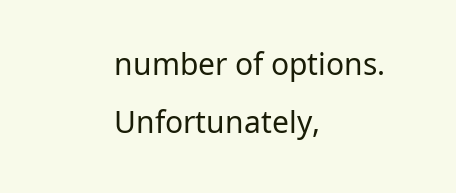number of options.  Unfortunately,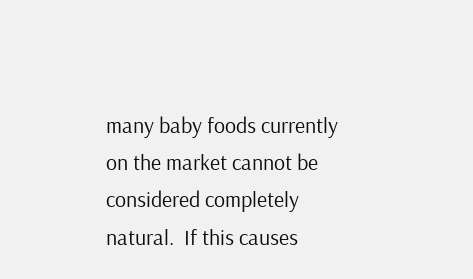many baby foods currently on the market cannot be considered completely natural.  If this causes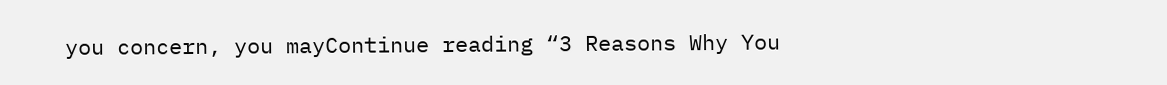you concern, you mayContinue reading “3 Reasons Why You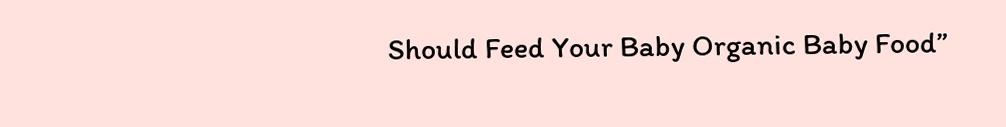Should Feed Your Baby Organic Baby Food”